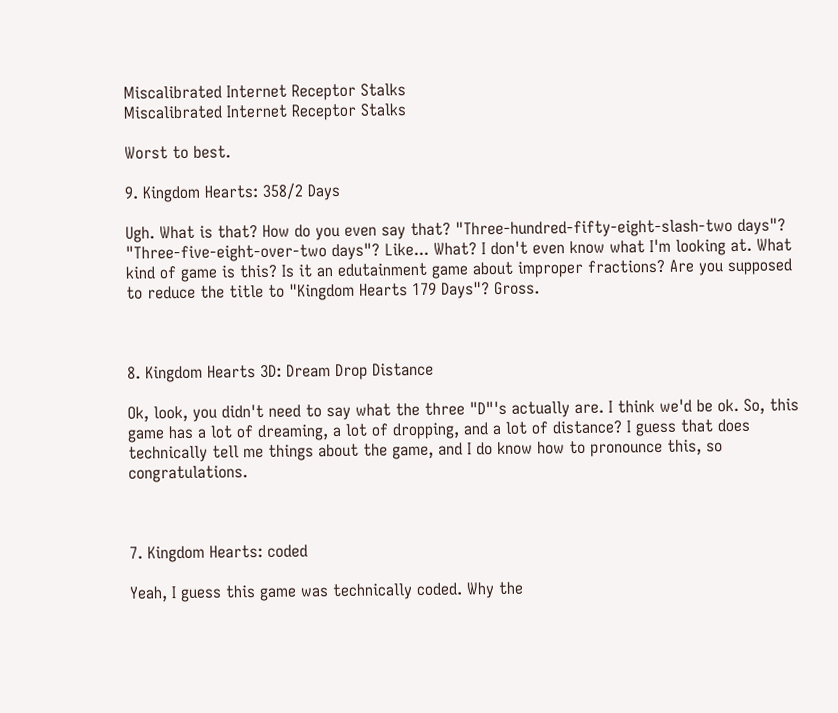Miscalibrated Internet Receptor Stalks
Miscalibrated Internet Receptor Stalks

Worst to best.

9. Kingdom Hearts: 358/2 Days

Ugh. What is that? How do you even say that? "Three-hundred-fifty-eight-slash-two days"? "Three-five-eight-over-two days"? Like... What? I don't even know what I'm looking at. What kind of game is this? Is it an edutainment game about improper fractions? Are you supposed to reduce the title to "Kingdom Hearts 179 Days"? Gross.



8. Kingdom Hearts 3D: Dream Drop Distance

Ok, look, you didn't need to say what the three "D"'s actually are. I think we'd be ok. So, this game has a lot of dreaming, a lot of dropping, and a lot of distance? I guess that does technically tell me things about the game, and I do know how to pronounce this, so congratulations.



7. Kingdom Hearts: coded

Yeah, I guess this game was technically coded. Why the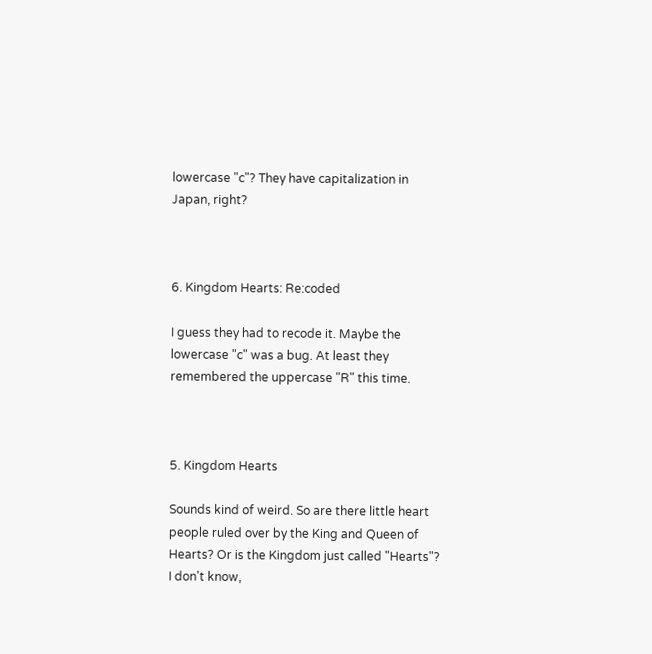lowercase "c"? They have capitalization in Japan, right?



6. Kingdom Hearts: Re:coded

I guess they had to recode it. Maybe the lowercase "c" was a bug. At least they remembered the uppercase "R" this time.



5. Kingdom Hearts

Sounds kind of weird. So are there little heart people ruled over by the King and Queen of Hearts? Or is the Kingdom just called "Hearts"? I don't know,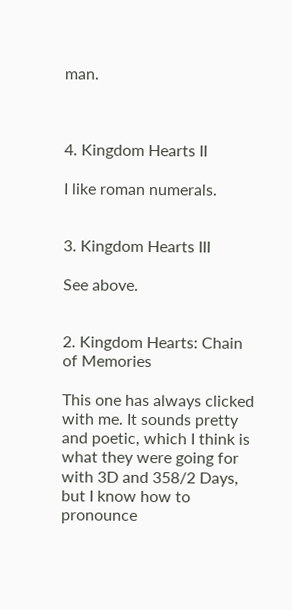man.



4. Kingdom Hearts II

I like roman numerals.


3. Kingdom Hearts III

See above.


2. Kingdom Hearts: Chain of Memories

This one has always clicked with me. It sounds pretty and poetic, which I think is what they were going for with 3D and 358/2 Days, but I know how to pronounce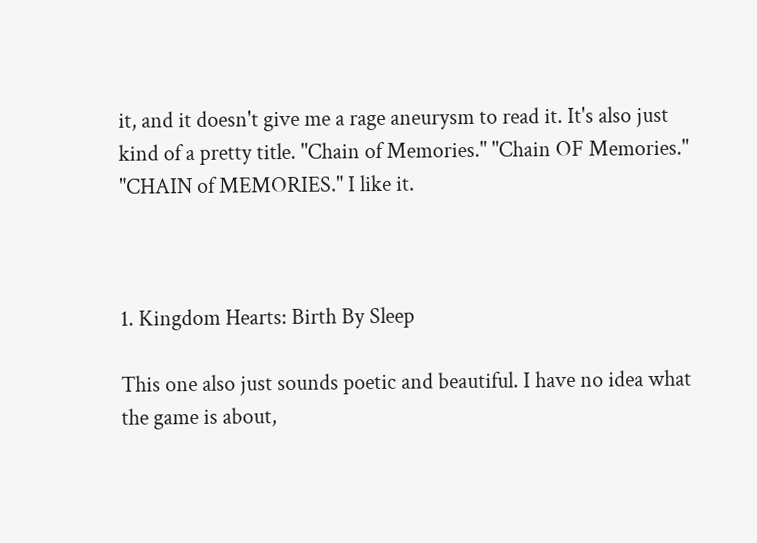it, and it doesn't give me a rage aneurysm to read it. It's also just kind of a pretty title. "Chain of Memories." "Chain OF Memories." "CHAIN of MEMORIES." I like it.



1. Kingdom Hearts: Birth By Sleep

This one also just sounds poetic and beautiful. I have no idea what the game is about,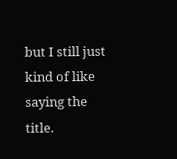but I still just kind of like saying the title.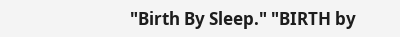"Birth By Sleep." "BIRTH by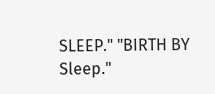SLEEP." "BIRTH BY Sleep."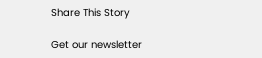Share This Story

Get our newsletter